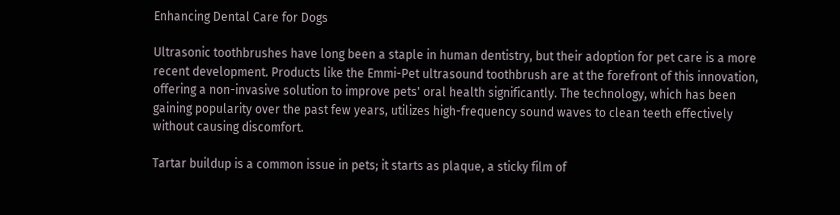Enhancing Dental Care for Dogs

Ultrasonic toothbrushes have long been a staple in human dentistry, but their adoption for pet care is a more recent development. Products like the Emmi-Pet ultrasound toothbrush are at the forefront of this innovation, offering a non-invasive solution to improve pets' oral health significantly. The technology, which has been gaining popularity over the past few years, utilizes high-frequency sound waves to clean teeth effectively without causing discomfort.

Tartar buildup is a common issue in pets; it starts as plaque, a sticky film of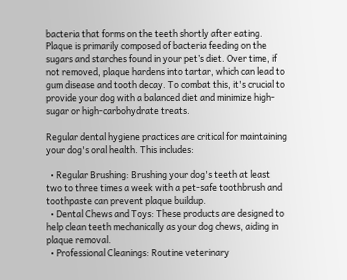bacteria that forms on the teeth shortly after eating. Plaque is primarily composed of bacteria feeding on the sugars and starches found in your pet’s diet. Over time, if not removed, plaque hardens into tartar, which can lead to gum disease and tooth decay. To combat this, it's crucial to provide your dog with a balanced diet and minimize high-sugar or high-carbohydrate treats.

Regular dental hygiene practices are critical for maintaining your dog's oral health. This includes:

  • Regular Brushing: Brushing your dog's teeth at least two to three times a week with a pet-safe toothbrush and toothpaste can prevent plaque buildup.
  • Dental Chews and Toys: These products are designed to help clean teeth mechanically as your dog chews, aiding in plaque removal.
  • Professional Cleanings: Routine veterinary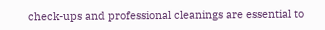check-ups and professional cleanings are essential to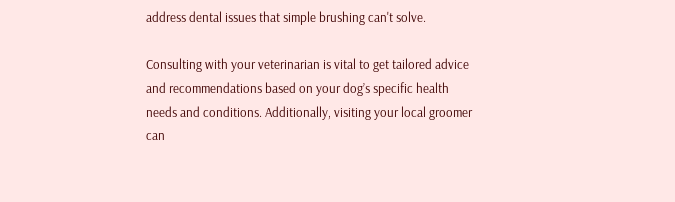address dental issues that simple brushing can't solve.

Consulting with your veterinarian is vital to get tailored advice and recommendations based on your dog’s specific health needs and conditions. Additionally, visiting your local groomer can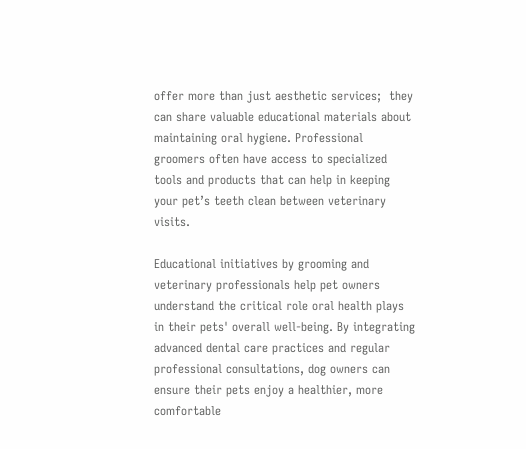offer more than just aesthetic services;  they can share valuable educational materials about maintaining oral hygiene. Professional groomers often have access to specialized tools and products that can help in keeping your pet’s teeth clean between veterinary visits.

Educational initiatives by grooming and veterinary professionals help pet owners understand the critical role oral health plays in their pets' overall well-being. By integrating advanced dental care practices and regular professional consultations, dog owners can ensure their pets enjoy a healthier, more comfortable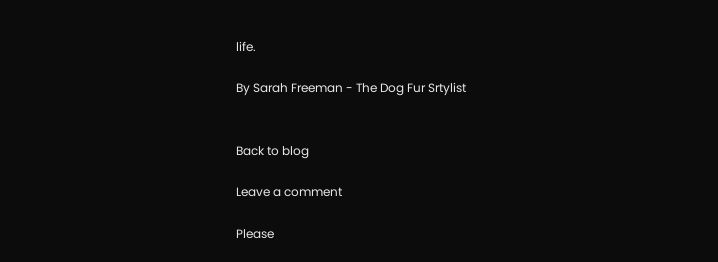life.

By Sarah Freeman - The Dog Fur Srtylist


Back to blog

Leave a comment

Please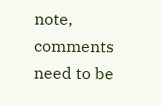note, comments need to be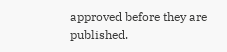approved before they are published.